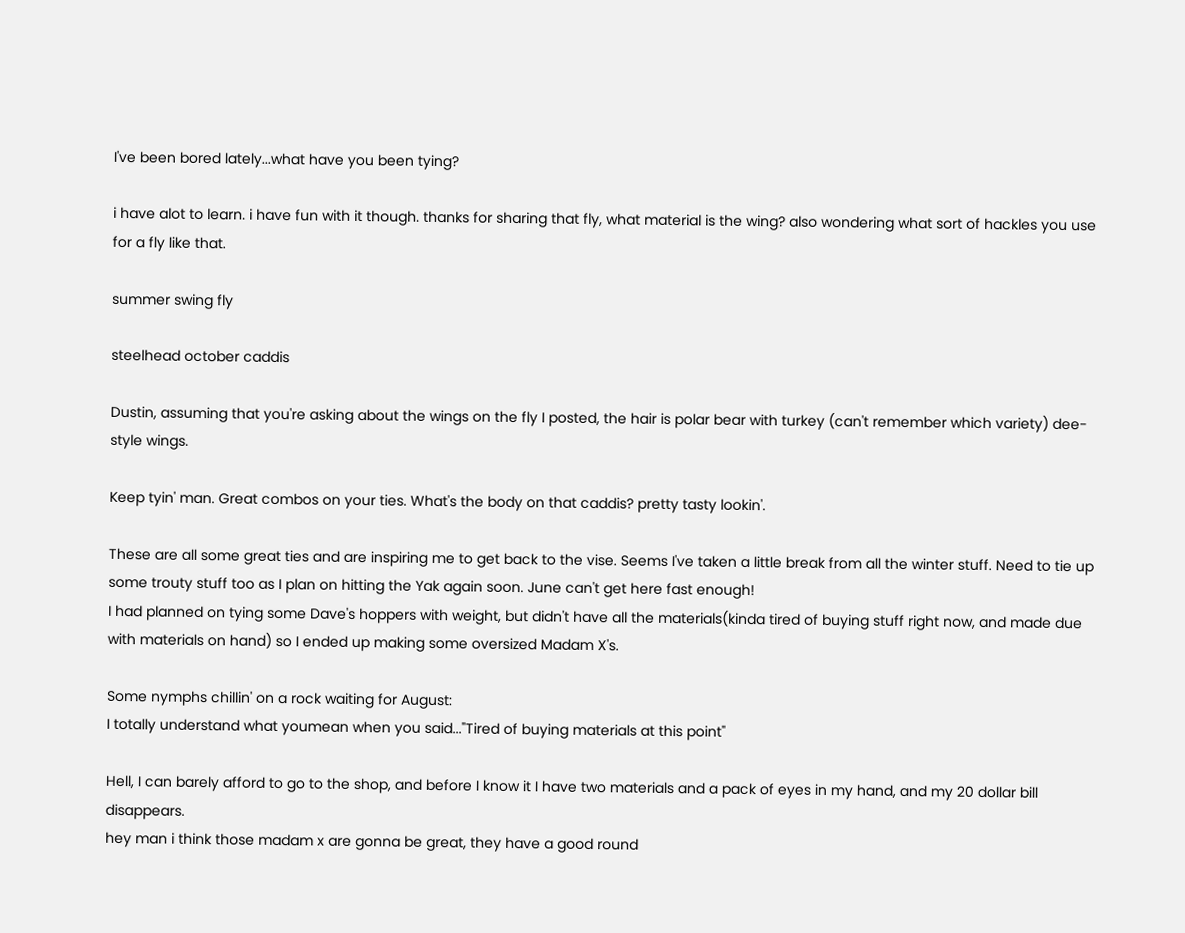I've been bored lately...what have you been tying?

i have alot to learn. i have fun with it though. thanks for sharing that fly, what material is the wing? also wondering what sort of hackles you use for a fly like that.

summer swing fly

steelhead october caddis

Dustin, assuming that you're asking about the wings on the fly I posted, the hair is polar bear with turkey (can't remember which variety) dee-style wings.

Keep tyin' man. Great combos on your ties. What's the body on that caddis? pretty tasty lookin'.

These are all some great ties and are inspiring me to get back to the vise. Seems I've taken a little break from all the winter stuff. Need to tie up some trouty stuff too as I plan on hitting the Yak again soon. June can't get here fast enough!
I had planned on tying some Dave's hoppers with weight, but didn't have all the materials(kinda tired of buying stuff right now, and made due with materials on hand) so I ended up making some oversized Madam X's.

Some nymphs chillin' on a rock waiting for August:
I totally understand what youmean when you said..."Tired of buying materials at this point"

Hell, I can barely afford to go to the shop, and before I know it I have two materials and a pack of eyes in my hand, and my 20 dollar bill disappears.
hey man i think those madam x are gonna be great, they have a good round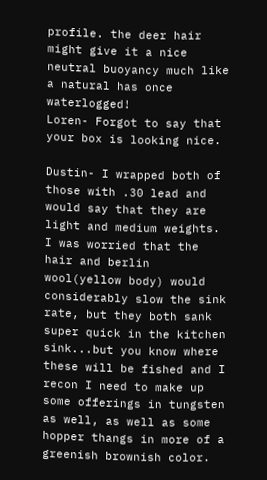profile. the deer hair might give it a nice neutral buoyancy much like a natural has once waterlogged!
Loren- Forgot to say that your box is looking nice.

Dustin- I wrapped both of those with .30 lead and would say that they are light and medium weights. I was worried that the hair and berlin wool(yellow body) would considerably slow the sink rate, but they both sank super quick in the kitchen sink...but you know where these will be fished and I recon I need to make up some offerings in tungsten as well, as well as some hopper thangs in more of a greenish brownish color.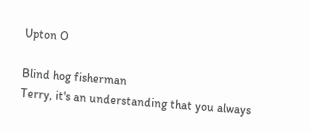Upton O

Blind hog fisherman
Terry, it's an understanding that you always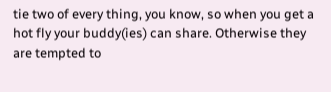tie two of every thing, you know, so when you get a hot fly your buddy(ies) can share. Otherwise they are tempted to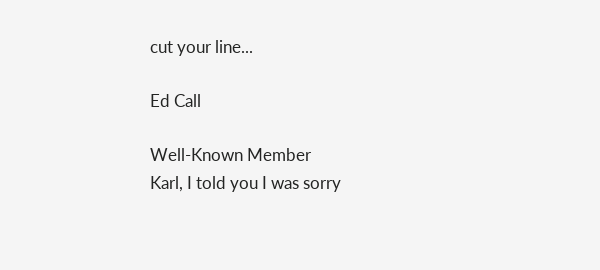cut your line...

Ed Call

Well-Known Member
Karl, I told you I was sorry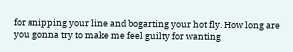for snipping your line and bogarting your hot fly. How long are you gonna try to make me feel guilty for wanting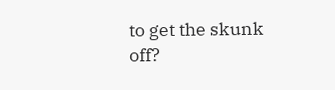to get the skunk off?